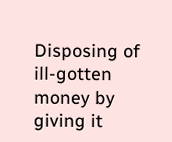Disposing of ill-gotten money by giving it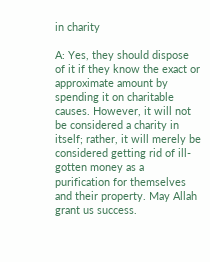in charity

A: Yes, they should dispose of it if they know the exact or approximate amount by spending it on charitable causes. However, it will not be considered a charity in itself; rather, it will merely be considered getting rid of ill-gotten money as a purification for themselves and their property. May Allah grant us success.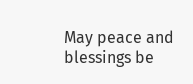May peace and blessings be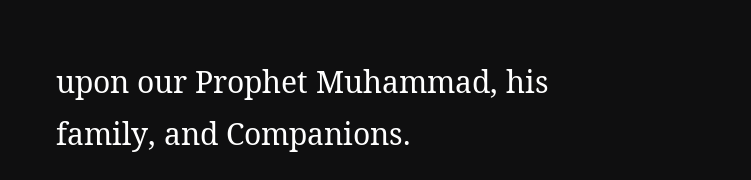upon our Prophet Muhammad, his family, and Companions.